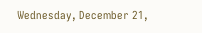Wednesday, December 21,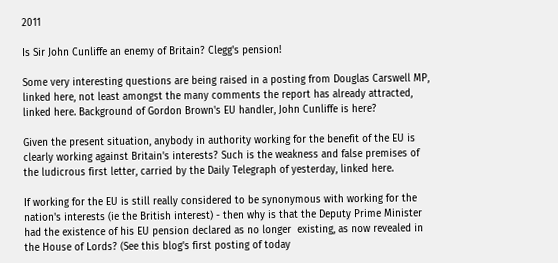2011

Is Sir John Cunliffe an enemy of Britain? Clegg's pension!

Some very interesting questions are being raised in a posting from Douglas Carswell MP, linked here, not least amongst the many comments the report has already attracted, linked here. Background of Gordon Brown's EU handler, John Cunliffe is here?

Given the present situation, anybody in authority working for the benefit of the EU is clearly working against Britain's interests? Such is the weakness and false premises of the ludicrous first letter, carried by the Daily Telegraph of yesterday, linked here.

If working for the EU is still really considered to be synonymous with working for the nation's interests (ie the British interest) - then why is that the Deputy Prime Minister had the existence of his EU pension declared as no longer  existing, as now revealed in the House of Lords? (See this blog's first posting of today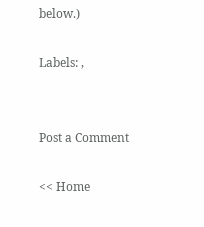below.)

Labels: ,


Post a Comment

<< Home